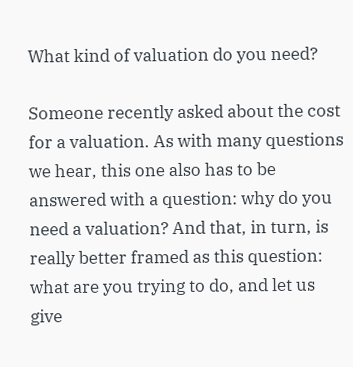What kind of valuation do you need?

Someone recently asked about the cost for a valuation. As with many questions we hear, this one also has to be answered with a question: why do you need a valuation? And that, in turn, is really better framed as this question: what are you trying to do, and let us give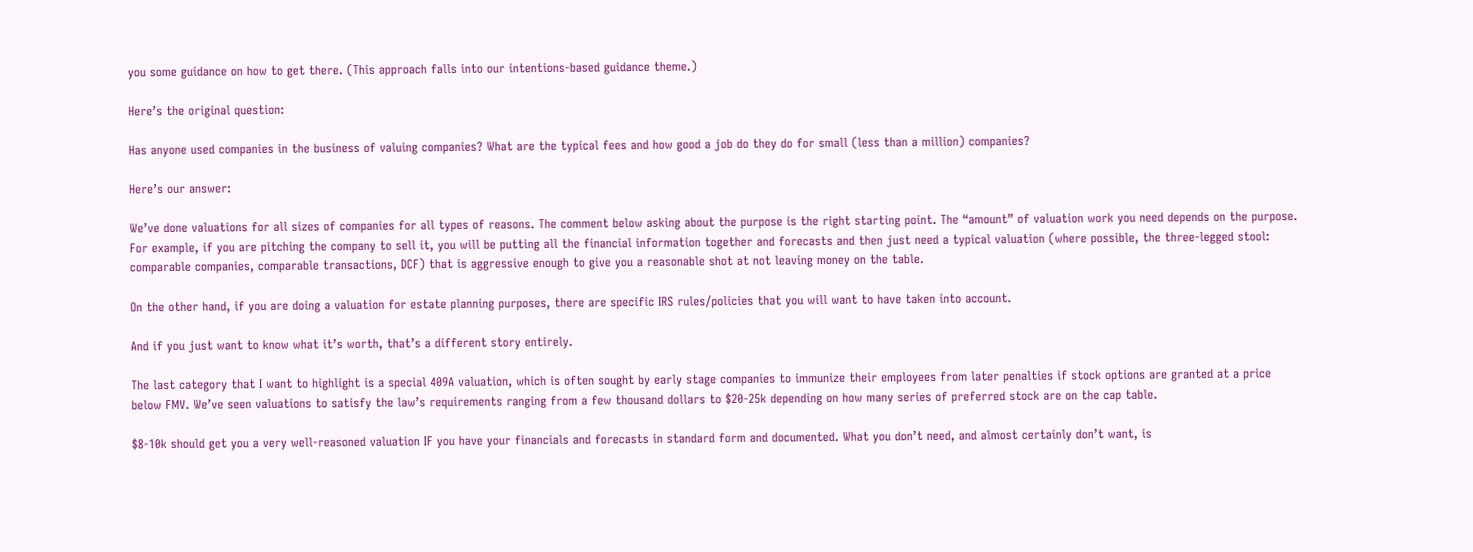you some guidance on how to get there. (This approach falls into our intentions-based guidance theme.)

Here’s the original question:

Has anyone used companies in the business of valuing companies? What are the typical fees and how good a job do they do for small (less than a million) companies?

Here’s our answer:

We’ve done valuations for all sizes of companies for all types of reasons. The comment below asking about the purpose is the right starting point. The “amount” of valuation work you need depends on the purpose. For example, if you are pitching the company to sell it, you will be putting all the financial information together and forecasts and then just need a typical valuation (where possible, the three-legged stool: comparable companies, comparable transactions, DCF) that is aggressive enough to give you a reasonable shot at not leaving money on the table.

On the other hand, if you are doing a valuation for estate planning purposes, there are specific IRS rules/policies that you will want to have taken into account.

And if you just want to know what it’s worth, that’s a different story entirely.

The last category that I want to highlight is a special 409A valuation, which is often sought by early stage companies to immunize their employees from later penalties if stock options are granted at a price below FMV. We’ve seen valuations to satisfy the law’s requirements ranging from a few thousand dollars to $20-25k depending on how many series of preferred stock are on the cap table.

$8-10k should get you a very well-reasoned valuation IF you have your financials and forecasts in standard form and documented. What you don’t need, and almost certainly don’t want, is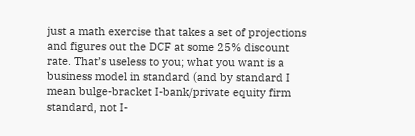just a math exercise that takes a set of projections and figures out the DCF at some 25% discount rate. That’s useless to you; what you want is a business model in standard (and by standard I mean bulge-bracket I-bank/private equity firm standard, not I-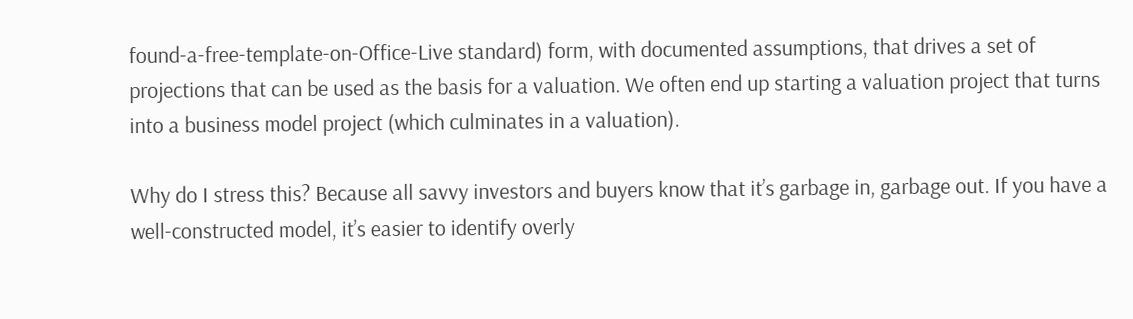found-a-free-template-on-Office-Live standard) form, with documented assumptions, that drives a set of projections that can be used as the basis for a valuation. We often end up starting a valuation project that turns into a business model project (which culminates in a valuation).

Why do I stress this? Because all savvy investors and buyers know that it’s garbage in, garbage out. If you have a well-constructed model, it’s easier to identify overly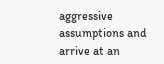aggressive assumptions and arrive at an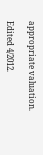appropriate valuation.

Edited 4/2012.